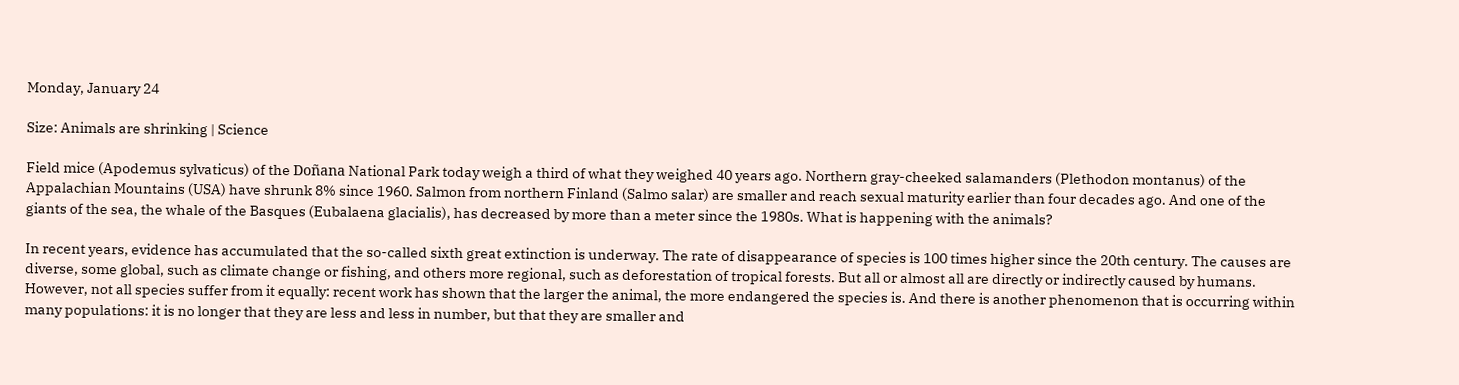Monday, January 24

Size: Animals are shrinking | Science

Field mice (Apodemus sylvaticus) of the Doñana National Park today weigh a third of what they weighed 40 years ago. Northern gray-cheeked salamanders (Plethodon montanus) of the Appalachian Mountains (USA) have shrunk 8% since 1960. Salmon from northern Finland (Salmo salar) are smaller and reach sexual maturity earlier than four decades ago. And one of the giants of the sea, the whale of the Basques (Eubalaena glacialis), has decreased by more than a meter since the 1980s. What is happening with the animals?

In recent years, evidence has accumulated that the so-called sixth great extinction is underway. The rate of disappearance of species is 100 times higher since the 20th century. The causes are diverse, some global, such as climate change or fishing, and others more regional, such as deforestation of tropical forests. But all or almost all are directly or indirectly caused by humans. However, not all species suffer from it equally: recent work has shown that the larger the animal, the more endangered the species is. And there is another phenomenon that is occurring within many populations: it is no longer that they are less and less in number, but that they are smaller and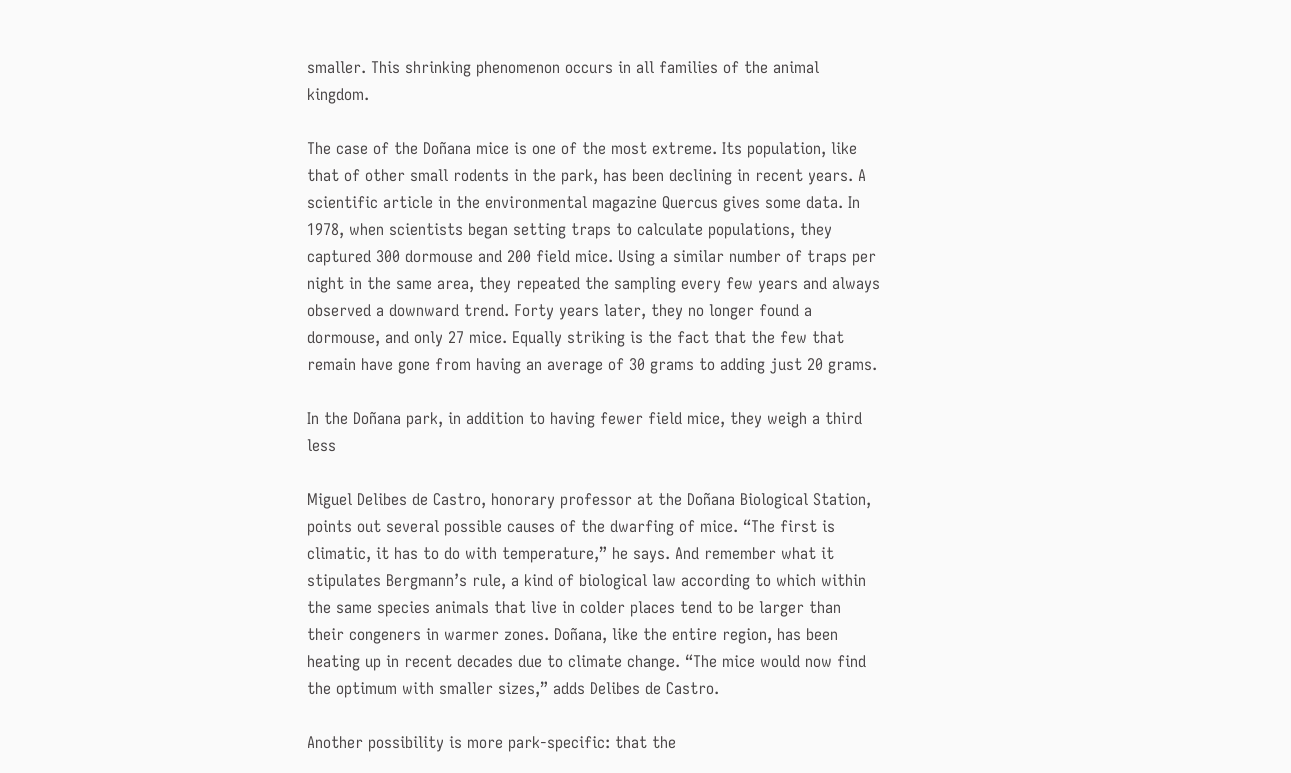smaller. This shrinking phenomenon occurs in all families of the animal kingdom.

The case of the Doñana mice is one of the most extreme. Its population, like that of other small rodents in the park, has been declining in recent years. A scientific article in the environmental magazine Quercus gives some data. In 1978, when scientists began setting traps to calculate populations, they captured 300 dormouse and 200 field mice. Using a similar number of traps per night in the same area, they repeated the sampling every few years and always observed a downward trend. Forty years later, they no longer found a dormouse, and only 27 mice. Equally striking is the fact that the few that remain have gone from having an average of 30 grams to adding just 20 grams.

In the Doñana park, in addition to having fewer field mice, they weigh a third less

Miguel Delibes de Castro, honorary professor at the Doñana Biological Station, points out several possible causes of the dwarfing of mice. “The first is climatic, it has to do with temperature,” he says. And remember what it stipulates Bergmann’s rule, a kind of biological law according to which within the same species animals that live in colder places tend to be larger than their congeners in warmer zones. Doñana, like the entire region, has been heating up in recent decades due to climate change. “The mice would now find the optimum with smaller sizes,” adds Delibes de Castro.

Another possibility is more park-specific: that the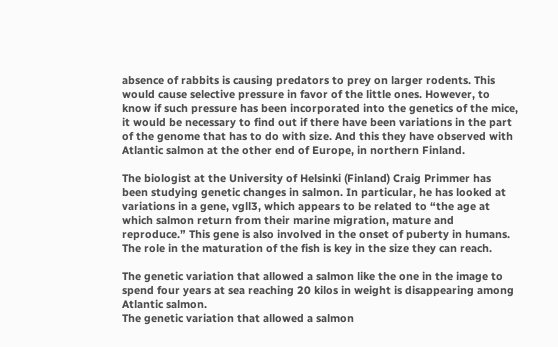absence of rabbits is causing predators to prey on larger rodents. This would cause selective pressure in favor of the little ones. However, to know if such pressure has been incorporated into the genetics of the mice, it would be necessary to find out if there have been variations in the part of the genome that has to do with size. And this they have observed with Atlantic salmon at the other end of Europe, in northern Finland.

The biologist at the University of Helsinki (Finland) Craig Primmer has been studying genetic changes in salmon. In particular, he has looked at variations in a gene, vgll3, which appears to be related to “the age at which salmon return from their marine migration, mature and reproduce.” This gene is also involved in the onset of puberty in humans. The role in the maturation of the fish is key in the size they can reach.

The genetic variation that allowed a salmon like the one in the image to spend four years at sea reaching 20 kilos in weight is disappearing among Atlantic salmon.
The genetic variation that allowed a salmon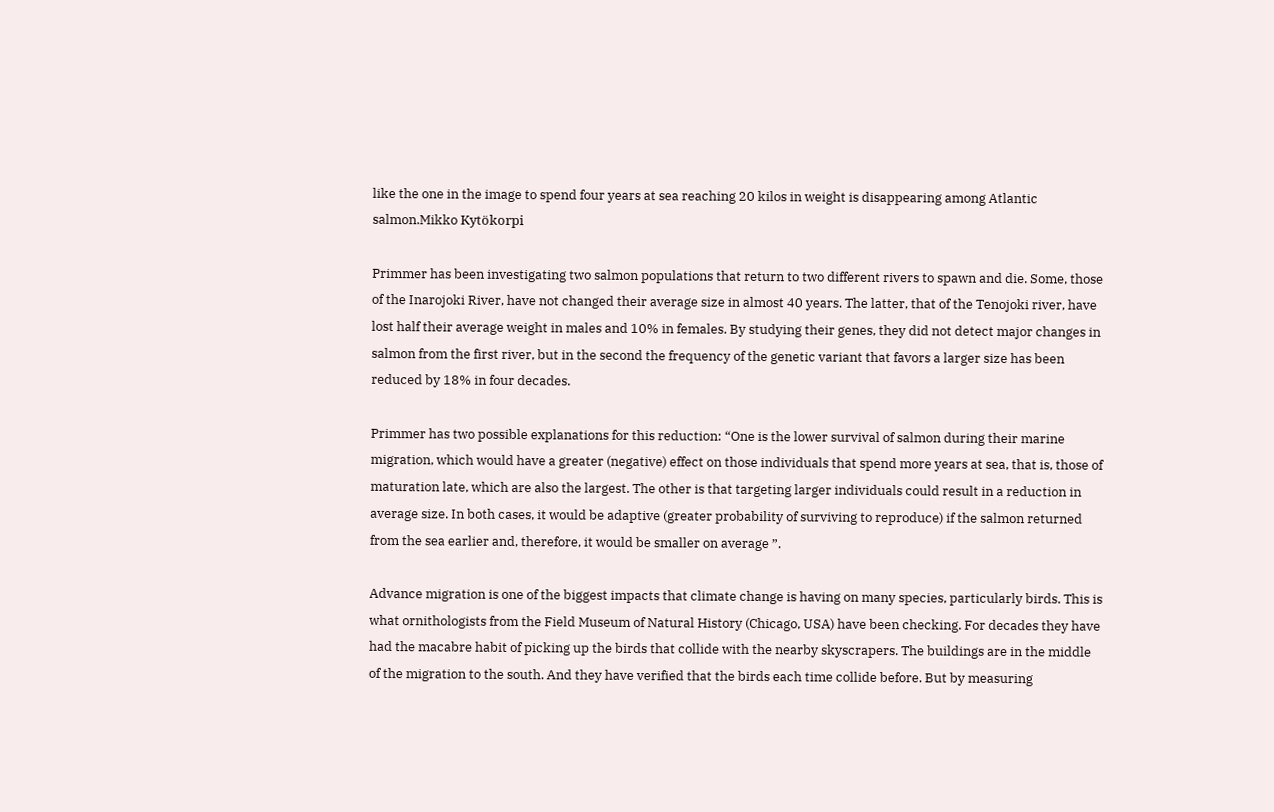like the one in the image to spend four years at sea reaching 20 kilos in weight is disappearing among Atlantic salmon.Mikko Kytökorpi

Primmer has been investigating two salmon populations that return to two different rivers to spawn and die. Some, those of the Inarojoki River, have not changed their average size in almost 40 years. The latter, that of the Tenojoki river, have lost half their average weight in males and 10% in females. By studying their genes, they did not detect major changes in salmon from the first river, but in the second the frequency of the genetic variant that favors a larger size has been reduced by 18% in four decades.

Primmer has two possible explanations for this reduction: “One is the lower survival of salmon during their marine migration, which would have a greater (negative) effect on those individuals that spend more years at sea, that is, those of maturation late, which are also the largest. The other is that targeting larger individuals could result in a reduction in average size. In both cases, it would be adaptive (greater probability of surviving to reproduce) if the salmon returned from the sea earlier and, therefore, it would be smaller on average ”.

Advance migration is one of the biggest impacts that climate change is having on many species, particularly birds. This is what ornithologists from the Field Museum of Natural History (Chicago, USA) have been checking. For decades they have had the macabre habit of picking up the birds that collide with the nearby skyscrapers. The buildings are in the middle of the migration to the south. And they have verified that the birds each time collide before. But by measuring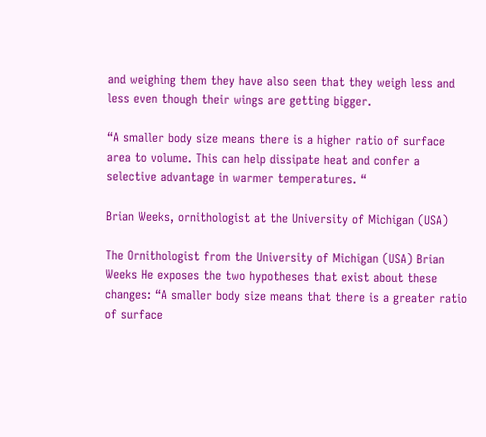and weighing them they have also seen that they weigh less and less even though their wings are getting bigger.

“A smaller body size means there is a higher ratio of surface area to volume. This can help dissipate heat and confer a selective advantage in warmer temperatures. “

Brian Weeks, ornithologist at the University of Michigan (USA)

The Ornithologist from the University of Michigan (USA) Brian Weeks He exposes the two hypotheses that exist about these changes: “A smaller body size means that there is a greater ratio of surface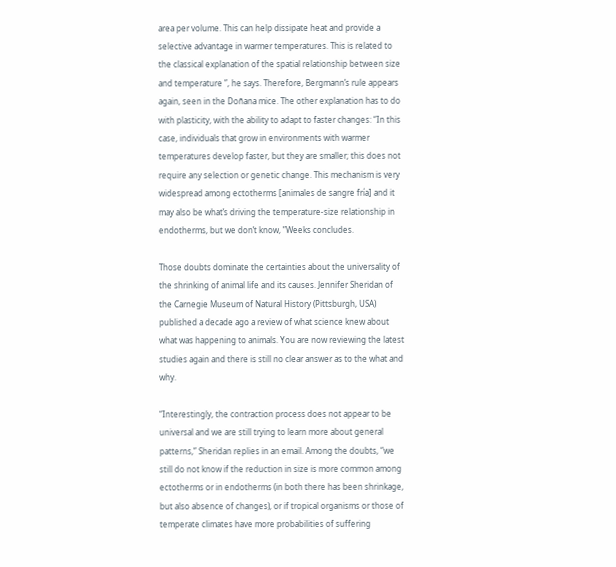area per volume. This can help dissipate heat and provide a selective advantage in warmer temperatures. This is related to the classical explanation of the spatial relationship between size and temperature ”, he says. Therefore, Bergmann’s rule appears again, seen in the Doñana mice. The other explanation has to do with plasticity, with the ability to adapt to faster changes: “In this case, individuals that grow in environments with warmer temperatures develop faster, but they are smaller; this does not require any selection or genetic change. This mechanism is very widespread among ectotherms [animales de sangre fría] and it may also be what’s driving the temperature-size relationship in endotherms, but we don’t know, ”Weeks concludes.

Those doubts dominate the certainties about the universality of the shrinking of animal life and its causes. Jennifer Sheridan of the Carnegie Museum of Natural History (Pittsburgh, USA) published a decade ago a review of what science knew about what was happening to animals. You are now reviewing the latest studies again and there is still no clear answer as to the what and why.

“Interestingly, the contraction process does not appear to be universal and we are still trying to learn more about general patterns,” Sheridan replies in an email. Among the doubts, “we still do not know if the reduction in size is more common among ectotherms or in endotherms (in both there has been shrinkage, but also absence of changes), or if tropical organisms or those of temperate climates have more probabilities of suffering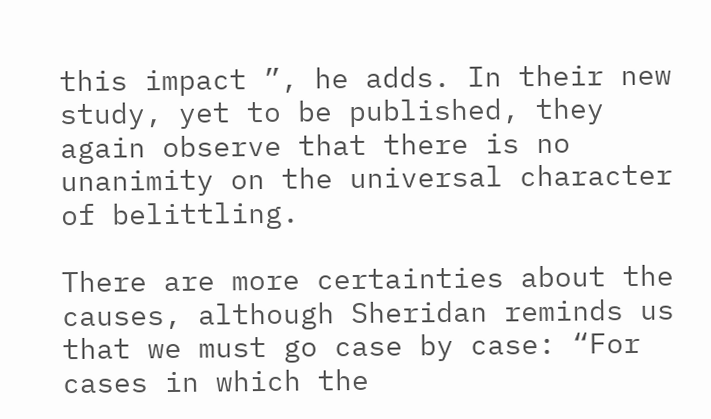this impact ”, he adds. In their new study, yet to be published, they again observe that there is no unanimity on the universal character of belittling.

There are more certainties about the causes, although Sheridan reminds us that we must go case by case: “For cases in which the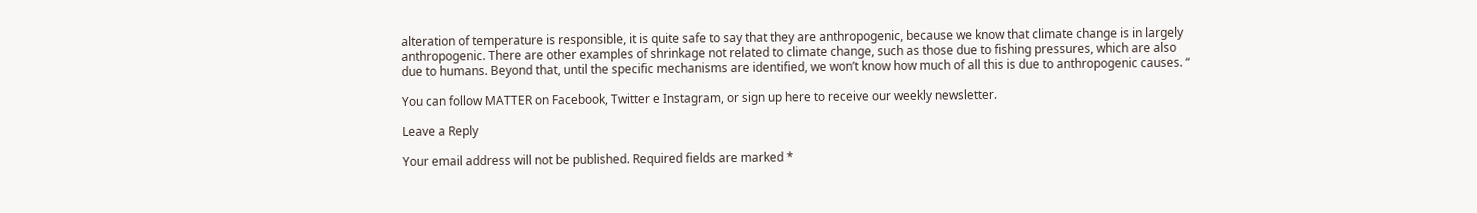alteration of temperature is responsible, it is quite safe to say that they are anthropogenic, because we know that climate change is in largely anthropogenic. There are other examples of shrinkage not related to climate change, such as those due to fishing pressures, which are also due to humans. Beyond that, until the specific mechanisms are identified, we won’t know how much of all this is due to anthropogenic causes. “

You can follow MATTER on Facebook, Twitter e Instagram, or sign up here to receive our weekly newsletter.

Leave a Reply

Your email address will not be published. Required fields are marked *